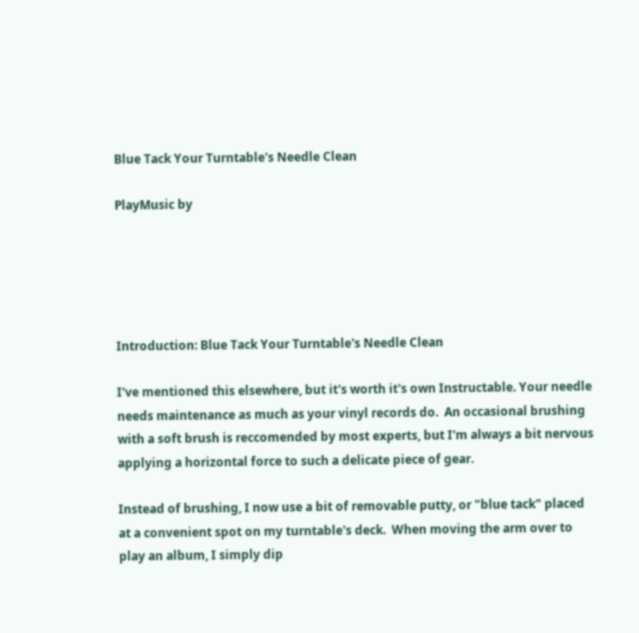Blue Tack Your Turntable's Needle Clean

PlayMusic by





Introduction: Blue Tack Your Turntable's Needle Clean

I've mentioned this elsewhere, but it's worth it's own Instructable. Your needle needs maintenance as much as your vinyl records do.  An occasional brushing with a soft brush is reccomended by most experts, but I'm always a bit nervous applying a horizontal force to such a delicate piece of gear.

Instead of brushing, I now use a bit of removable putty, or "blue tack" placed at a convenient spot on my turntable's deck.  When moving the arm over to play an album, I simply dip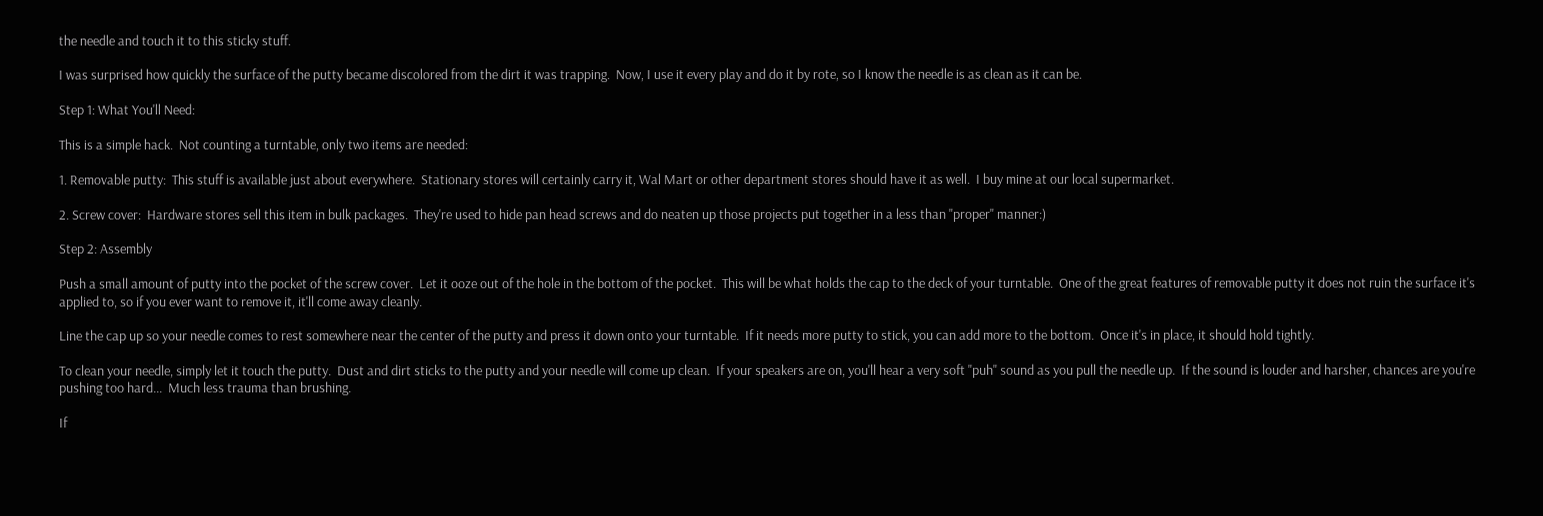the needle and touch it to this sticky stuff.

I was surprised how quickly the surface of the putty became discolored from the dirt it was trapping.  Now, I use it every play and do it by rote, so I know the needle is as clean as it can be.

Step 1: What You'll Need:

This is a simple hack.  Not counting a turntable, only two items are needed:

1. Removable putty:  This stuff is available just about everywhere.  Stationary stores will certainly carry it, Wal Mart or other department stores should have it as well.  I buy mine at our local supermarket.

2. Screw cover:  Hardware stores sell this item in bulk packages.  They're used to hide pan head screws and do neaten up those projects put together in a less than "proper" manner:)

Step 2: Assembly

Push a small amount of putty into the pocket of the screw cover.  Let it ooze out of the hole in the bottom of the pocket.  This will be what holds the cap to the deck of your turntable.  One of the great features of removable putty it does not ruin the surface it's applied to, so if you ever want to remove it, it'll come away cleanly.

Line the cap up so your needle comes to rest somewhere near the center of the putty and press it down onto your turntable.  If it needs more putty to stick, you can add more to the bottom.  Once it's in place, it should hold tightly.

To clean your needle, simply let it touch the putty.  Dust and dirt sticks to the putty and your needle will come up clean.  If your speakers are on, you'll hear a very soft "puh" sound as you pull the needle up.  If the sound is louder and harsher, chances are you're pushing too hard...  Much less trauma than brushing.

If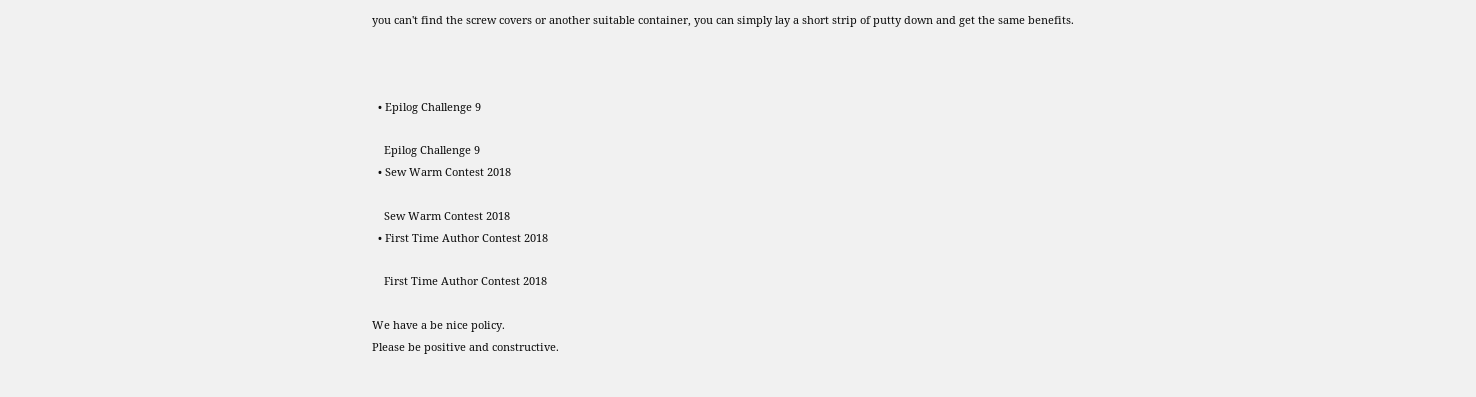you can't find the screw covers or another suitable container, you can simply lay a short strip of putty down and get the same benefits.



  • Epilog Challenge 9

    Epilog Challenge 9
  • Sew Warm Contest 2018

    Sew Warm Contest 2018
  • First Time Author Contest 2018

    First Time Author Contest 2018

We have a be nice policy.
Please be positive and constructive.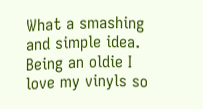What a smashing and simple idea. Being an oldie I love my vinyls so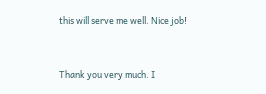this will serve me well. Nice job!


Thank you very much. I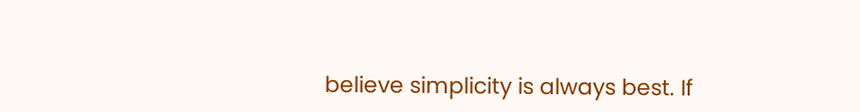believe simplicity is always best. If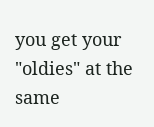you get your "oldies" at the same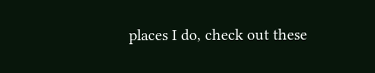places I do, check out these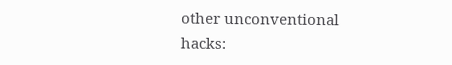other unconventional hacks: